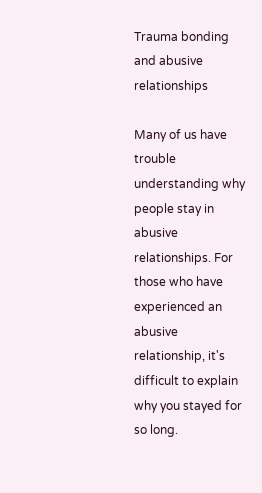Trauma bonding and abusive relationships

Many of us have trouble understanding why people stay in abusive relationships. For those who have experienced an abusive relationship, it's difficult to explain why you stayed for so long.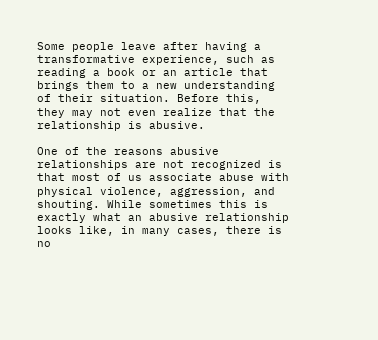Some people leave after having a transformative experience, such as reading a book or an article that brings them to a new understanding of their situation. Before this, they may not even realize that the relationship is abusive.

One of the reasons abusive relationships are not recognized is that most of us associate abuse with physical violence, aggression, and shouting. While sometimes this is exactly what an abusive relationship looks like, in many cases, there is no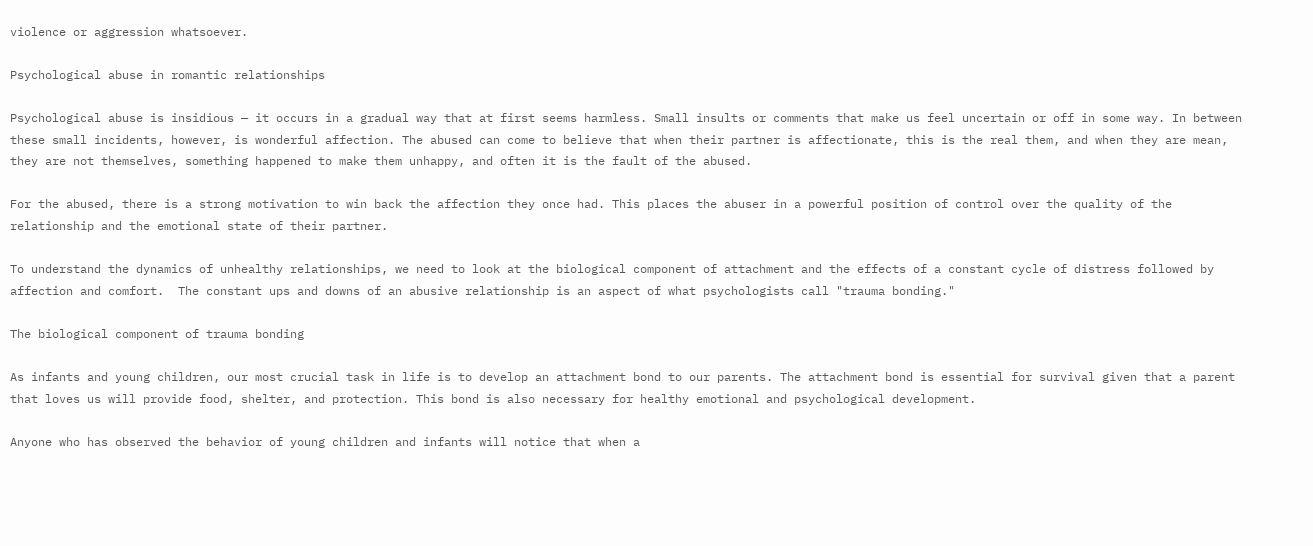violence or aggression whatsoever.

Psychological abuse in romantic relationships

Psychological abuse is insidious — it occurs in a gradual way that at first seems harmless. Small insults or comments that make us feel uncertain or off in some way. In between these small incidents, however, is wonderful affection. The abused can come to believe that when their partner is affectionate, this is the real them, and when they are mean, they are not themselves, something happened to make them unhappy, and often it is the fault of the abused.

For the abused, there is a strong motivation to win back the affection they once had. This places the abuser in a powerful position of control over the quality of the relationship and the emotional state of their partner.

To understand the dynamics of unhealthy relationships, we need to look at the biological component of attachment and the effects of a constant cycle of distress followed by affection and comfort.  The constant ups and downs of an abusive relationship is an aspect of what psychologists call "trauma bonding."

The biological component of trauma bonding

As infants and young children, our most crucial task in life is to develop an attachment bond to our parents. The attachment bond is essential for survival given that a parent that loves us will provide food, shelter, and protection. This bond is also necessary for healthy emotional and psychological development.

Anyone who has observed the behavior of young children and infants will notice that when a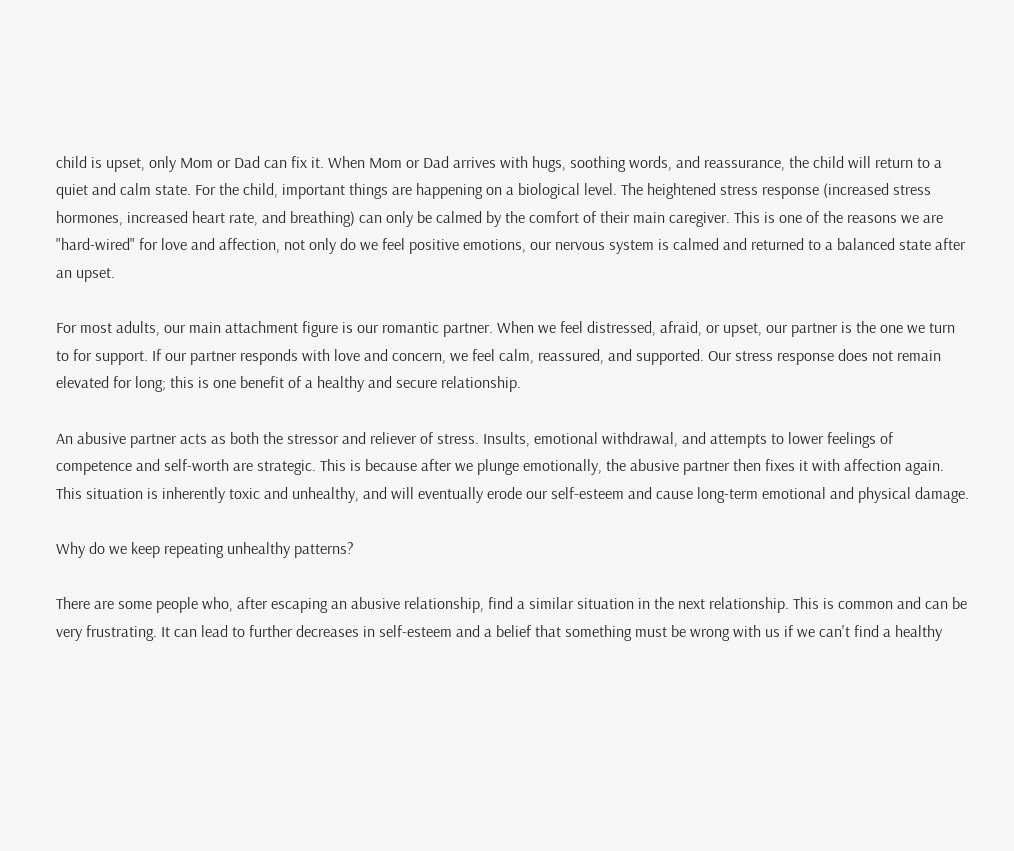child is upset, only Mom or Dad can fix it. When Mom or Dad arrives with hugs, soothing words, and reassurance, the child will return to a quiet and calm state. For the child, important things are happening on a biological level. The heightened stress response (increased stress hormones, increased heart rate, and breathing) can only be calmed by the comfort of their main caregiver. This is one of the reasons we are "hard-wired" for love and affection, not only do we feel positive emotions, our nervous system is calmed and returned to a balanced state after an upset.

For most adults, our main attachment figure is our romantic partner. When we feel distressed, afraid, or upset, our partner is the one we turn to for support. If our partner responds with love and concern, we feel calm, reassured, and supported. Our stress response does not remain elevated for long; this is one benefit of a healthy and secure relationship.

An abusive partner acts as both the stressor and reliever of stress. Insults, emotional withdrawal, and attempts to lower feelings of competence and self-worth are strategic. This is because after we plunge emotionally, the abusive partner then fixes it with affection again. This situation is inherently toxic and unhealthy, and will eventually erode our self-esteem and cause long-term emotional and physical damage.

Why do we keep repeating unhealthy patterns?

There are some people who, after escaping an abusive relationship, find a similar situation in the next relationship. This is common and can be very frustrating. It can lead to further decreases in self-esteem and a belief that something must be wrong with us if we can't find a healthy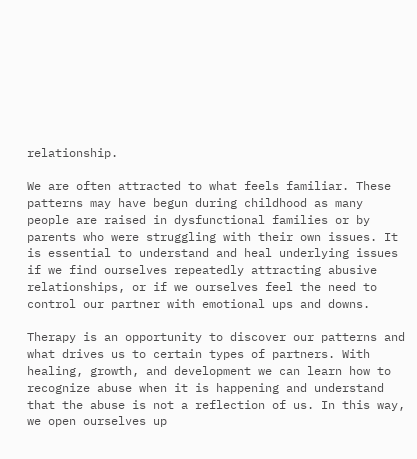relationship.

We are often attracted to what feels familiar. These patterns may have begun during childhood as many people are raised in dysfunctional families or by parents who were struggling with their own issues. It is essential to understand and heal underlying issues if we find ourselves repeatedly attracting abusive relationships, or if we ourselves feel the need to control our partner with emotional ups and downs.

Therapy is an opportunity to discover our patterns and what drives us to certain types of partners. With healing, growth, and development we can learn how to recognize abuse when it is happening and understand that the abuse is not a reflection of us. In this way, we open ourselves up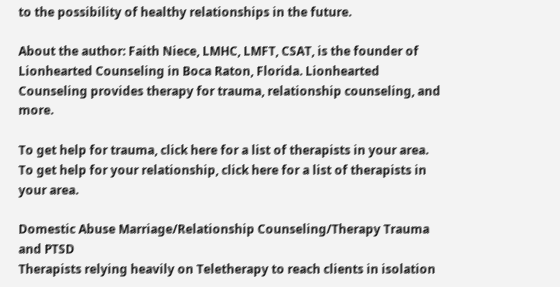to the possibility of healthy relationships in the future.

About the author: Faith Niece, LMHC, LMFT, CSAT, is the founder of Lionhearted Counseling in Boca Raton, Florida. Lionhearted Counseling provides therapy for trauma, relationship counseling, and more.

To get help for trauma, click here for a list of therapists in your area. To get help for your relationship, click here for a list of therapists in your area.

Domestic Abuse Marriage/Relationship Counseling/Therapy Trauma and PTSD
Therapists relying heavily on Teletherapy to reach clients in isolation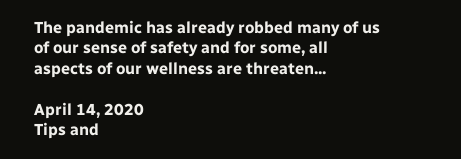The pandemic has already robbed many of us of our sense of safety and for some, all aspects of our wellness are threaten...

April 14, 2020
Tips and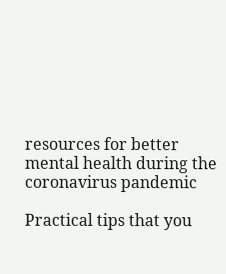resources for better mental health during the coronavirus pandemic

Practical tips that you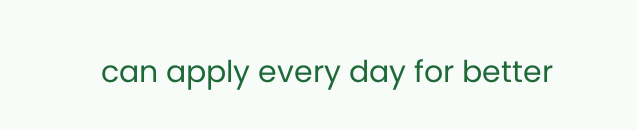can apply every day for better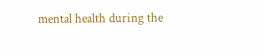mental health during the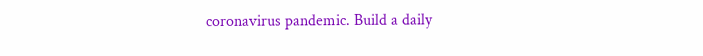coronavirus pandemic. Build a daily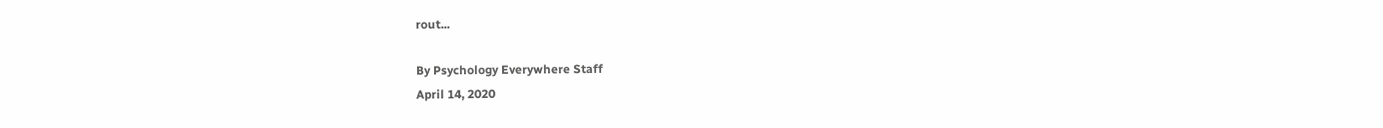rout...

By Psychology Everywhere Staff
April 14, 2020